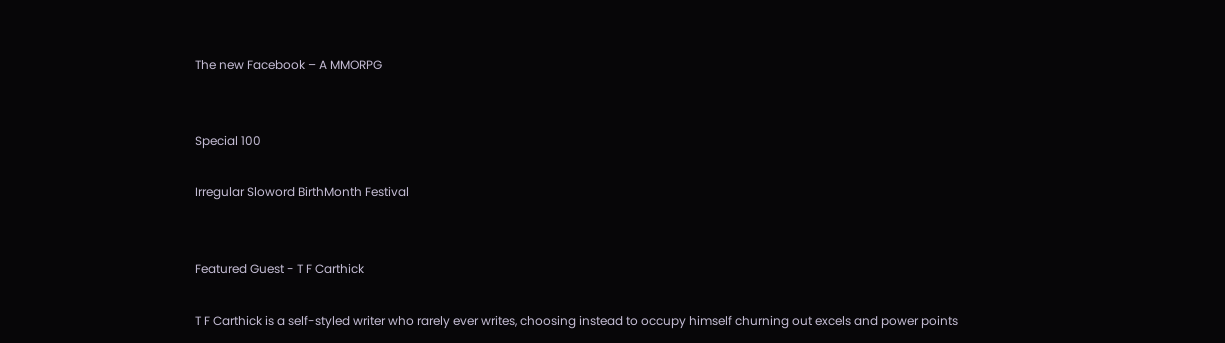The new Facebook – A MMORPG


Special 100

Irregular Sloword BirthMonth Festival


Featured Guest - T F Carthick

T F Carthick is a self-styled writer who rarely ever writes, choosing instead to occupy himself churning out excels and power points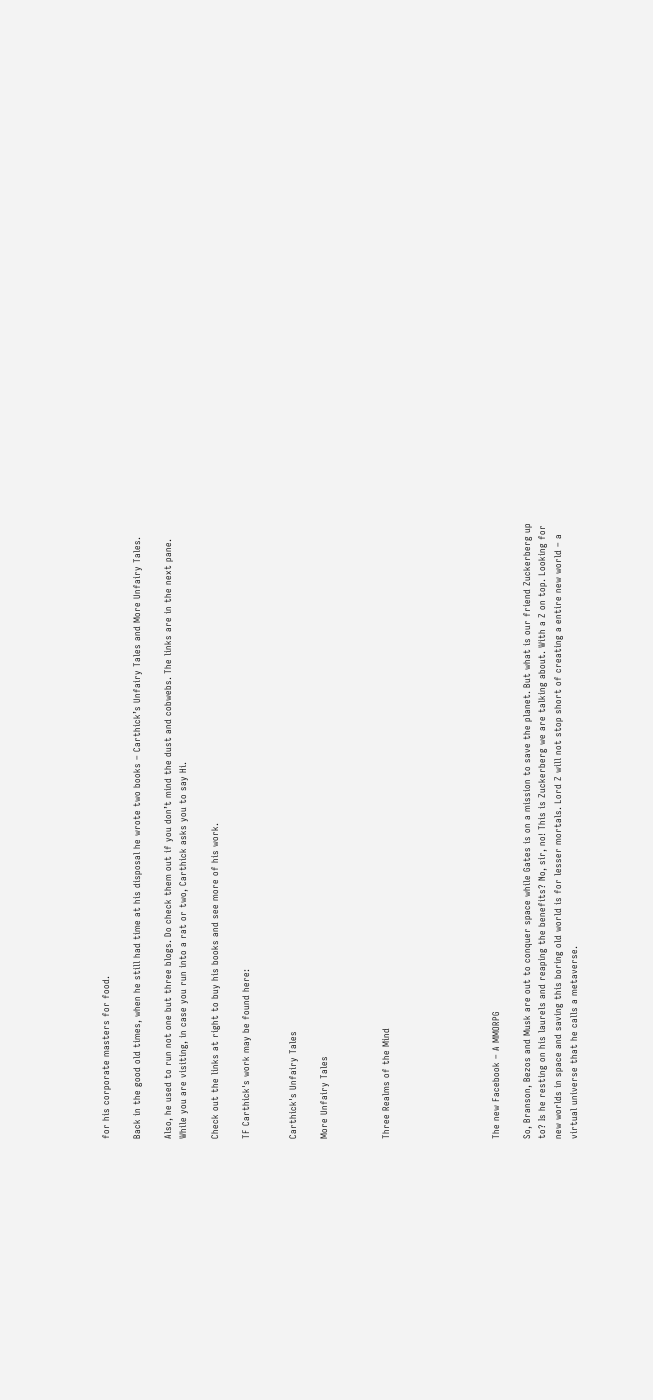for his corporate masters for food.

Back in the good old times, when he still had time at his disposal he wrote two books – Carthick’s Unfairy Tales and More Unfairy Tales.

Also, he used to run not one but three blogs. Do check them out if you don’t mind the dust and cobwebs. The links are in the next pane. While you are visiting, in case you run into a rat or two, Carthick asks you to say Hi.

Check out the links at right to buy his books and see more of his work.

TF Carthick's work may be found here:


Carthick's Unfairy Tales

More Unfairy Tales



Three Realms of the Mind






The new Facebook – A MMORPG

So, Branson, Bezos and Musk are out to conquer space while Gates is on a mission to save the planet. But what is our friend Zuckerberg up to? Is he resting on his laurels and reaping the benefits? No, sir, no! This is Zuckerberg we are talking about. With a Z on top. Looking for new worlds in space and saving this boring old world is for lesser mortals. Lord Z will not stop short of creating a entire new world – a virtual universe that he calls a metaverse.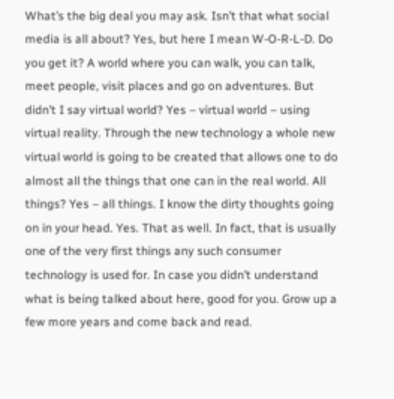What’s the big deal you may ask. Isn’t that what social media is all about? Yes, but here I mean W-O-R-L-D. Do you get it? A world where you can walk, you can talk, meet people, visit places and go on adventures. But didn’t I say virtual world? Yes – virtual world – using virtual reality. Through the new technology a whole new virtual world is going to be created that allows one to do almost all the things that one can in the real world. All things? Yes – all things. I know the dirty thoughts going on in your head. Yes. That as well. In fact, that is usually one of the very first things any such consumer technology is used for. In case you didn’t understand what is being talked about here, good for you. Grow up a few more years and come back and read.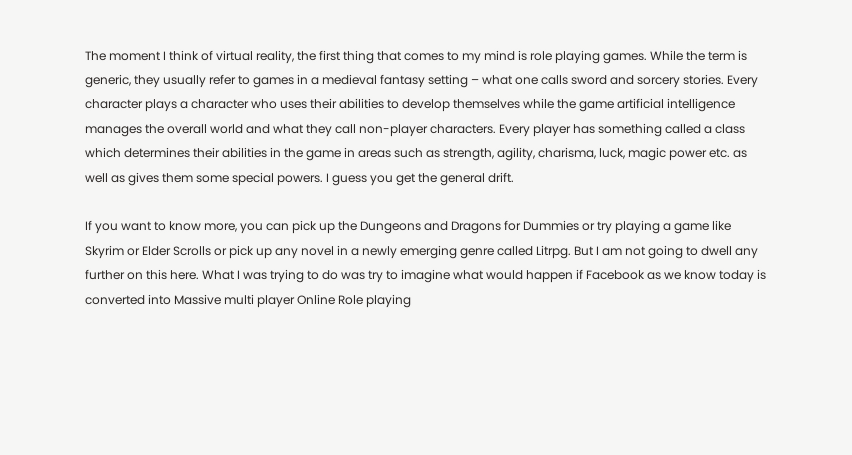The moment I think of virtual reality, the first thing that comes to my mind is role playing games. While the term is generic, they usually refer to games in a medieval fantasy setting – what one calls sword and sorcery stories. Every character plays a character who uses their abilities to develop themselves while the game artificial intelligence manages the overall world and what they call non-player characters. Every player has something called a class which determines their abilities in the game in areas such as strength, agility, charisma, luck, magic power etc. as well as gives them some special powers. I guess you get the general drift.

If you want to know more, you can pick up the Dungeons and Dragons for Dummies or try playing a game like Skyrim or Elder Scrolls or pick up any novel in a newly emerging genre called Litrpg. But I am not going to dwell any further on this here. What I was trying to do was try to imagine what would happen if Facebook as we know today is converted into Massive multi player Online Role playing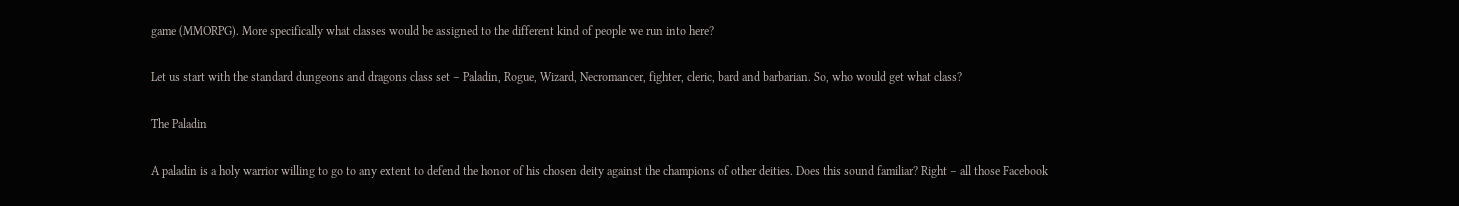game (MMORPG). More specifically what classes would be assigned to the different kind of people we run into here?

Let us start with the standard dungeons and dragons class set – Paladin, Rogue, Wizard, Necromancer, fighter, cleric, bard and barbarian. So, who would get what class?

The Paladin

A paladin is a holy warrior willing to go to any extent to defend the honor of his chosen deity against the champions of other deities. Does this sound familiar? Right – all those Facebook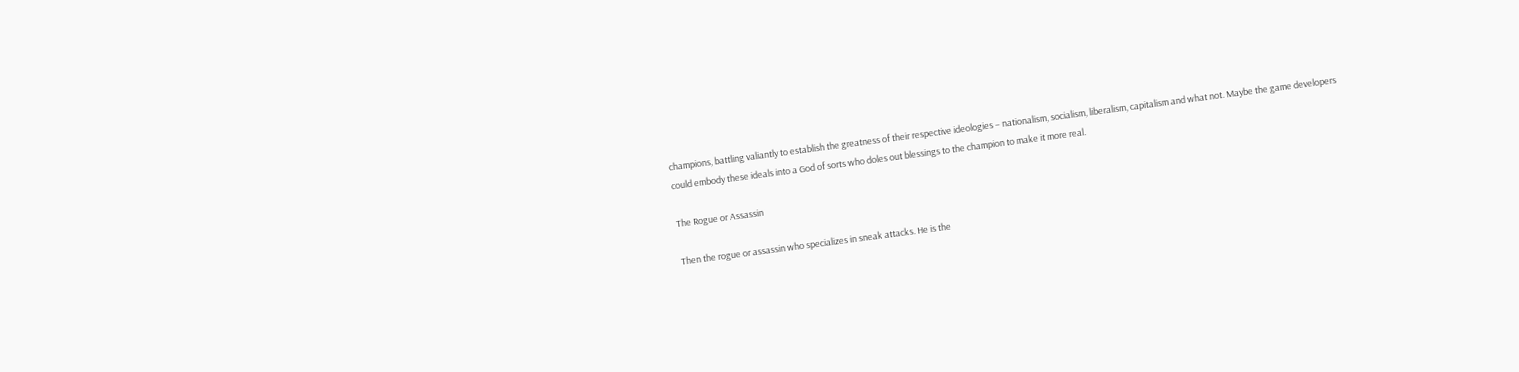champions, battling valiantly to establish the greatness of their respective ideologies – nationalism, socialism, liberalism, capitalism and what not. Maybe the game developers could embody these ideals into a God of sorts who doles out blessings to the champion to make it more real.

The Rogue or Assassin

Then the rogue or assassin who specializes in sneak attacks. He is the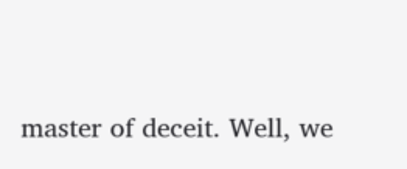master of deceit. Well, we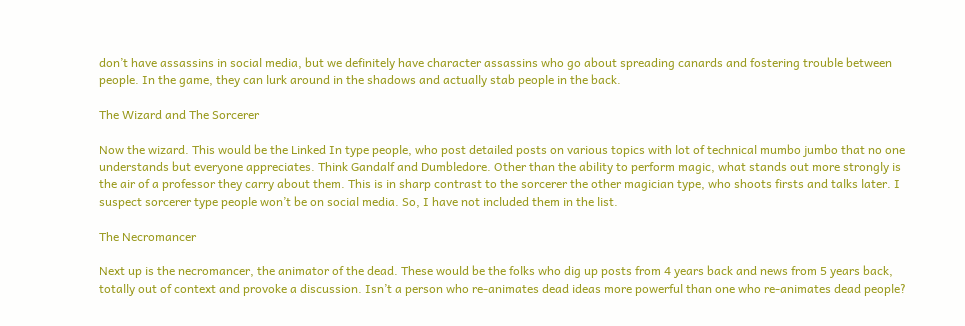don’t have assassins in social media, but we definitely have character assassins who go about spreading canards and fostering trouble between people. In the game, they can lurk around in the shadows and actually stab people in the back.

The Wizard and The Sorcerer

Now the wizard. This would be the Linked In type people, who post detailed posts on various topics with lot of technical mumbo jumbo that no one understands but everyone appreciates. Think Gandalf and Dumbledore. Other than the ability to perform magic, what stands out more strongly is the air of a professor they carry about them. This is in sharp contrast to the sorcerer the other magician type, who shoots firsts and talks later. I suspect sorcerer type people won’t be on social media. So, I have not included them in the list.

The Necromancer

Next up is the necromancer, the animator of the dead. These would be the folks who dig up posts from 4 years back and news from 5 years back, totally out of context and provoke a discussion. Isn’t a person who re-animates dead ideas more powerful than one who re-animates dead people?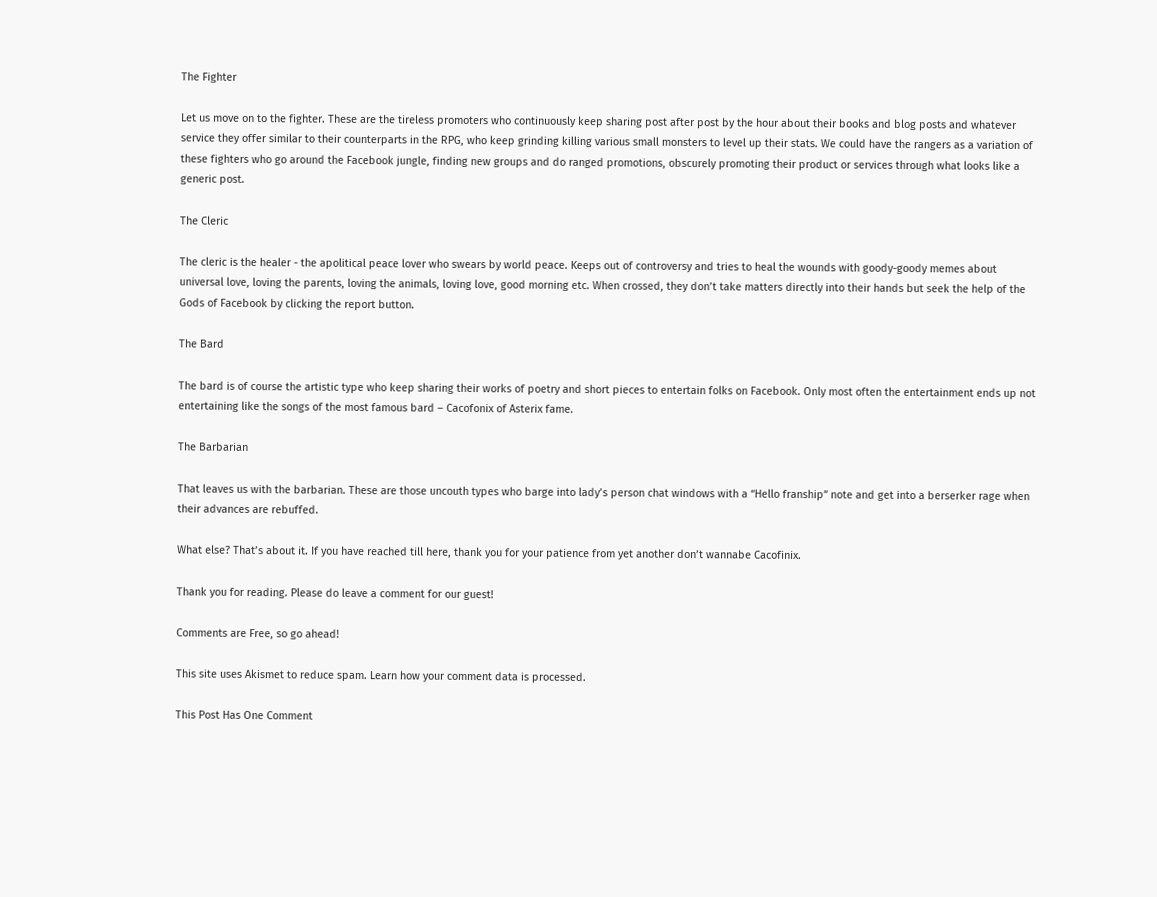The Fighter

Let us move on to the fighter. These are the tireless promoters who continuously keep sharing post after post by the hour about their books and blog posts and whatever service they offer similar to their counterparts in the RPG, who keep grinding killing various small monsters to level up their stats. We could have the rangers as a variation of these fighters who go around the Facebook jungle, finding new groups and do ranged promotions, obscurely promoting their product or services through what looks like a generic post.

The Cleric

The cleric is the healer - the apolitical peace lover who swears by world peace. Keeps out of controversy and tries to heal the wounds with goody-goody memes about universal love, loving the parents, loving the animals, loving love, good morning etc. When crossed, they don’t take matters directly into their hands but seek the help of the Gods of Facebook by clicking the report button.

The Bard

The bard is of course the artistic type who keep sharing their works of poetry and short pieces to entertain folks on Facebook. Only most often the entertainment ends up not entertaining like the songs of the most famous bard – Cacofonix of Asterix fame.

The Barbarian

That leaves us with the barbarian. These are those uncouth types who barge into lady’s person chat windows with a “Hello franship” note and get into a berserker rage when their advances are rebuffed.

What else? That’s about it. If you have reached till here, thank you for your patience from yet another don’t wannabe Cacofinix.

Thank you for reading. Please do leave a comment for our guest!

Comments are Free, so go ahead!

This site uses Akismet to reduce spam. Learn how your comment data is processed.

This Post Has One Comment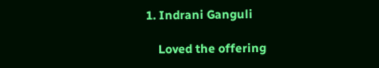1. Indrani Ganguli

    Loved the offering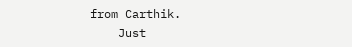from Carthik.
    Just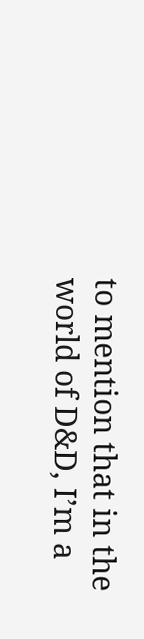to mention that in the world of D&D, I’m a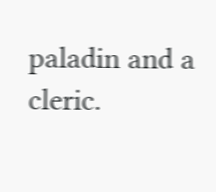paladin and a cleric.